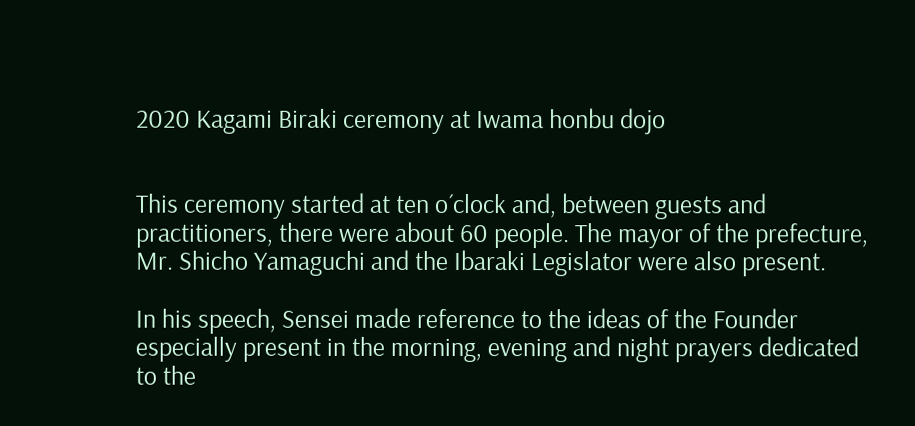2020 Kagami Biraki ceremony at Iwama honbu dojo


This ceremony started at ten o´clock and, between guests and practitioners, there were about 60 people. The mayor of the prefecture, Mr. Shicho Yamaguchi and the Ibaraki Legislator were also present.

In his speech, Sensei made reference to the ideas of the Founder especially present in the morning, evening and night prayers dedicated to the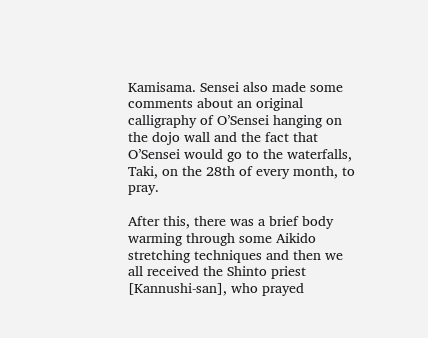Kamisama. Sensei also made some comments about an original calligraphy of O’Sensei hanging on the dojo wall and the fact that O’Sensei would go to the waterfalls, Taki, on the 28th of every month, to pray.

After this, there was a brief body warming through some Aikido stretching techniques and then we all received the Shinto priest [Kannushi-san], who prayed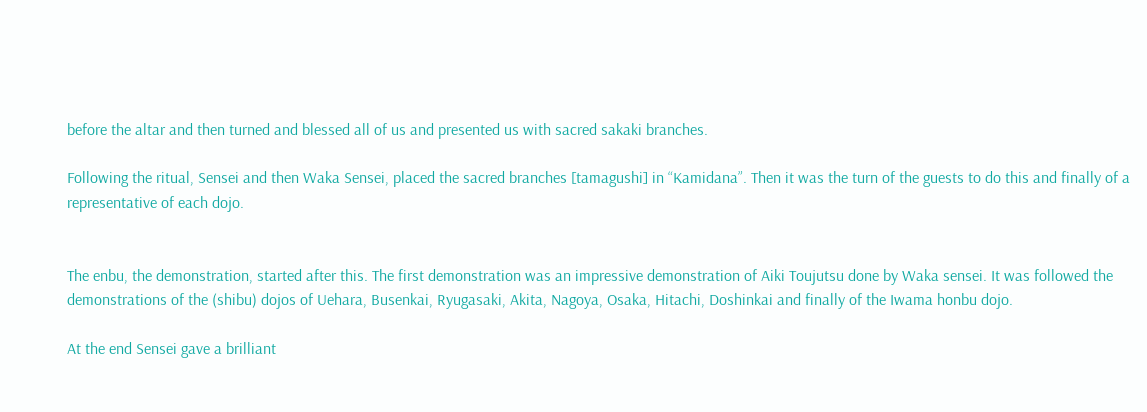before the altar and then turned and blessed all of us and presented us with sacred sakaki branches.

Following the ritual, Sensei and then Waka Sensei, placed the sacred branches [tamagushi] in “Kamidana”. Then it was the turn of the guests to do this and finally of a representative of each dojo.


The enbu, the demonstration, started after this. The first demonstration was an impressive demonstration of Aiki Toujutsu done by Waka sensei. It was followed the demonstrations of the (shibu) dojos of Uehara, Busenkai, Ryugasaki, Akita, Nagoya, Osaka, Hitachi, Doshinkai and finally of the Iwama honbu dojo.

At the end Sensei gave a brilliant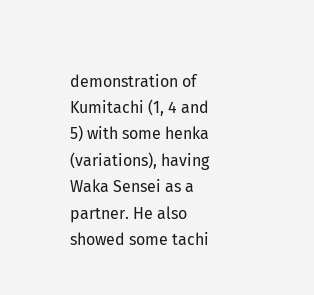demonstration of Kumitachi (1, 4 and 5) with some henka (variations), having Waka Sensei as a partner. He also showed some tachi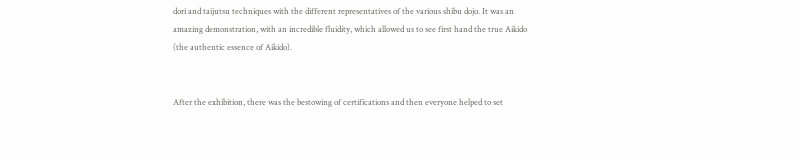dori and taijutsu techniques with the different representatives of the various shibu dojo. It was an amazing demonstration, with an incredible fluidity, which allowed us to see first hand the true Aikido (the authentic essence of Aikido).


After the exhibition, there was the bestowing of certifications and then everyone helped to set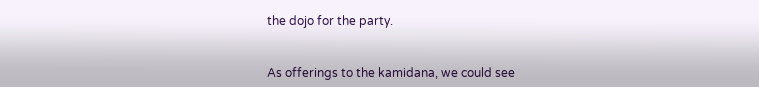the dojo for the party.


As offerings to the kamidana, we could see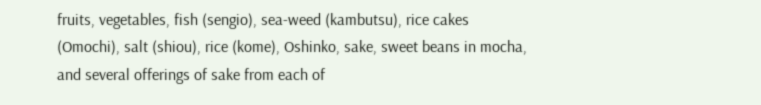fruits, vegetables, fish (sengio), sea-weed (kambutsu), rice cakes (Omochi), salt (shiou), rice (kome), Oshinko, sake, sweet beans in mocha, and several offerings of sake from each of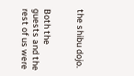the shibu dojo.


Both the guests and the rest of us were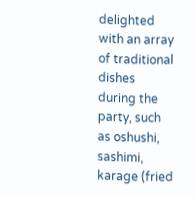delighted with an array of traditional dishes during the party, such as oshushi, sashimi, karage (fried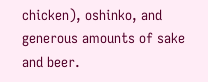chicken), oshinko, and generous amounts of sake and beer.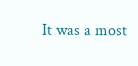It was a most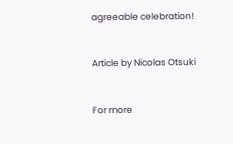agreeable celebration!


Article by Nicolas Otsuki


For more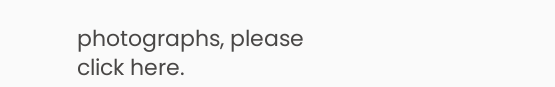photographs, please click here.